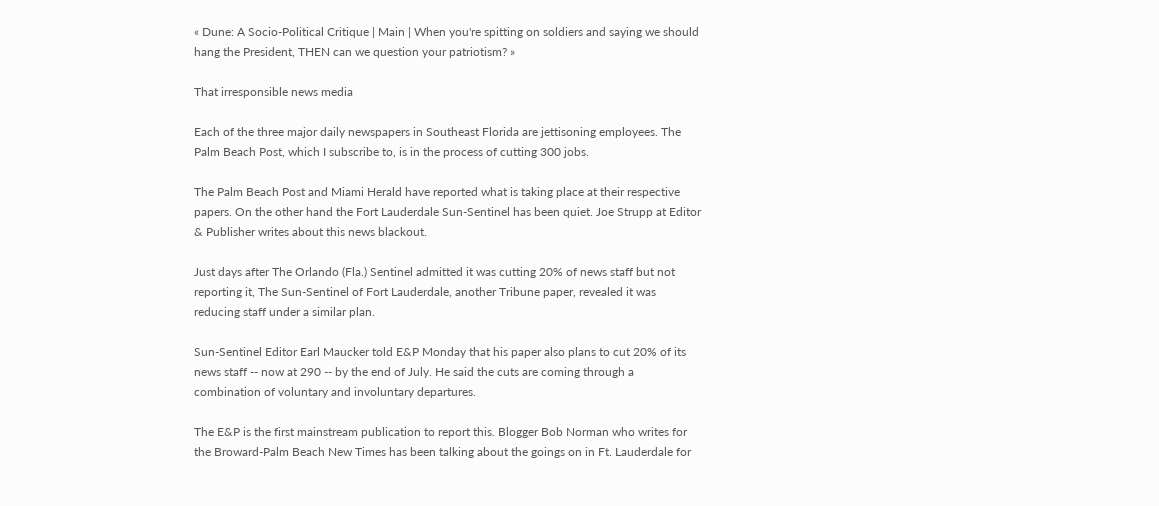« Dune: A Socio-Political Critique | Main | When you're spitting on soldiers and saying we should hang the President, THEN can we question your patriotism? »

That irresponsible news media

Each of the three major daily newspapers in Southeast Florida are jettisoning employees. The Palm Beach Post, which I subscribe to, is in the process of cutting 300 jobs.

The Palm Beach Post and Miami Herald have reported what is taking place at their respective papers. On the other hand the Fort Lauderdale Sun-Sentinel has been quiet. Joe Strupp at Editor & Publisher writes about this news blackout.

Just days after The Orlando (Fla.) Sentinel admitted it was cutting 20% of news staff but not reporting it, The Sun-Sentinel of Fort Lauderdale, another Tribune paper, revealed it was reducing staff under a similar plan.

Sun-Sentinel Editor Earl Maucker told E&P Monday that his paper also plans to cut 20% of its news staff -- now at 290 -- by the end of July. He said the cuts are coming through a combination of voluntary and involuntary departures.

The E&P is the first mainstream publication to report this. Blogger Bob Norman who writes for the Broward-Palm Beach New Times has been talking about the goings on in Ft. Lauderdale for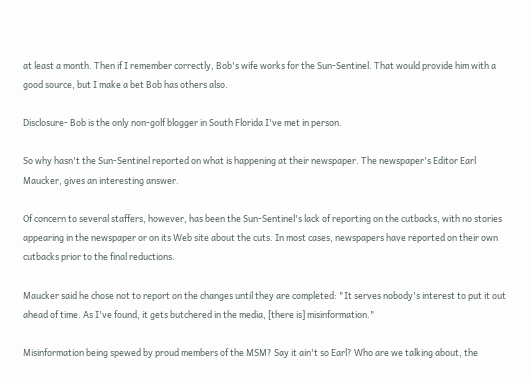at least a month. Then if I remember correctly, Bob's wife works for the Sun-Sentinel. That would provide him with a good source, but I make a bet Bob has others also.

Disclosure- Bob is the only non-golf blogger in South Florida I've met in person.

So why hasn't the Sun-Sentinel reported on what is happening at their newspaper. The newspaper's Editor Earl Maucker, gives an interesting answer.

Of concern to several staffers, however, has been the Sun-Sentinel's lack of reporting on the cutbacks, with no stories appearing in the newspaper or on its Web site about the cuts. In most cases, newspapers have reported on their own cutbacks prior to the final reductions.

Maucker said he chose not to report on the changes until they are completed: "It serves nobody's interest to put it out ahead of time. As I've found, it gets butchered in the media, [there is] misinformation."

Misinformation being spewed by proud members of the MSM? Say it ain't so Earl? Who are we talking about, the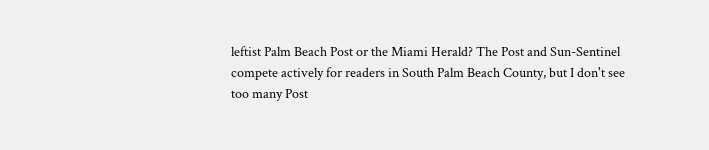leftist Palm Beach Post or the Miami Herald? The Post and Sun-Sentinel compete actively for readers in South Palm Beach County, but I don't see too many Post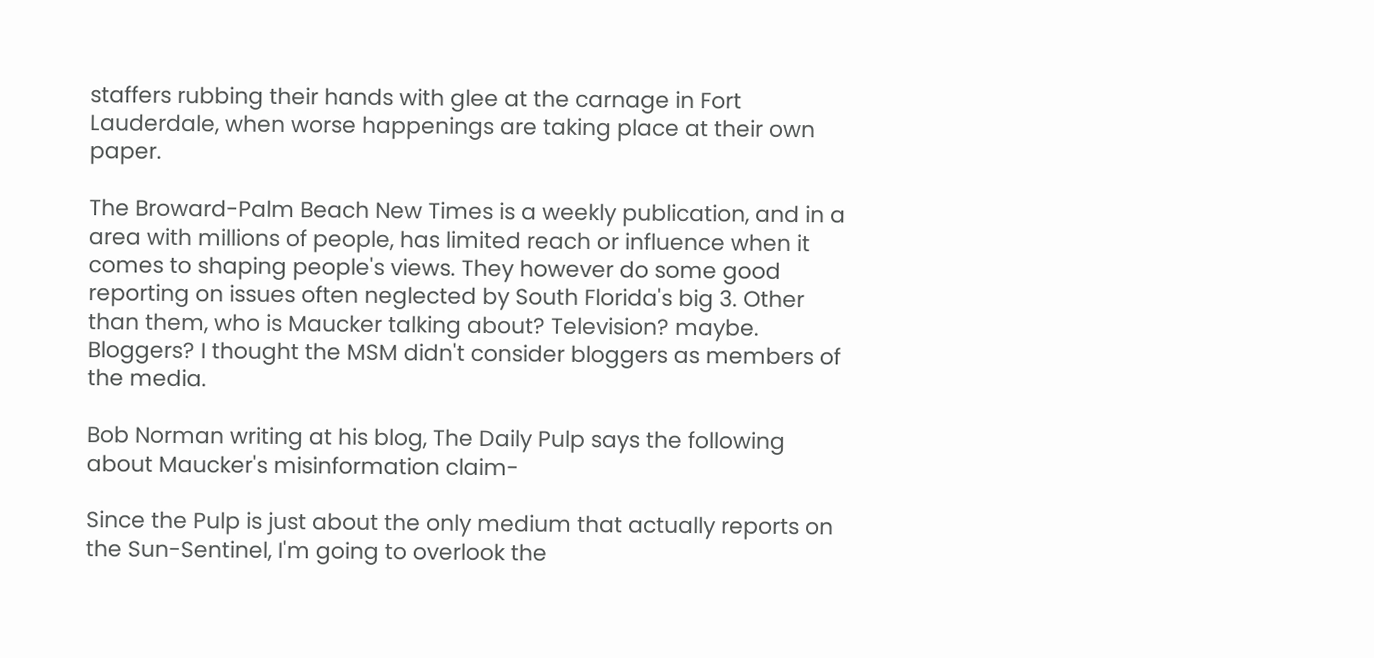staffers rubbing their hands with glee at the carnage in Fort Lauderdale, when worse happenings are taking place at their own paper.

The Broward-Palm Beach New Times is a weekly publication, and in a area with millions of people, has limited reach or influence when it comes to shaping people's views. They however do some good reporting on issues often neglected by South Florida's big 3. Other than them, who is Maucker talking about? Television? maybe. Bloggers? I thought the MSM didn't consider bloggers as members of the media.

Bob Norman writing at his blog, The Daily Pulp says the following about Maucker's misinformation claim-

Since the Pulp is just about the only medium that actually reports on the Sun-Sentinel, I'm going to overlook the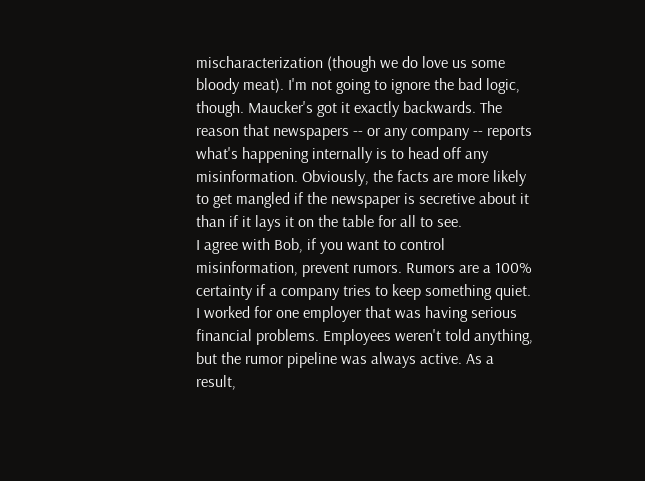mischaracterization (though we do love us some bloody meat). I'm not going to ignore the bad logic, though. Maucker's got it exactly backwards. The reason that newspapers -- or any company -- reports what's happening internally is to head off any misinformation. Obviously, the facts are more likely to get mangled if the newspaper is secretive about it than if it lays it on the table for all to see.
I agree with Bob, if you want to control misinformation, prevent rumors. Rumors are a 100% certainty if a company tries to keep something quiet. I worked for one employer that was having serious financial problems. Employees weren't told anything, but the rumor pipeline was always active. As a result,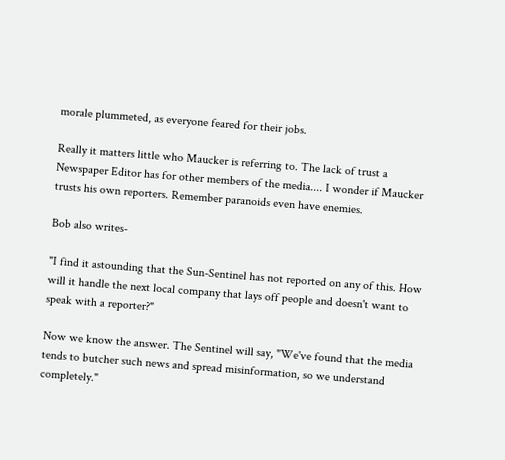morale plummeted, as everyone feared for their jobs.

Really it matters little who Maucker is referring to. The lack of trust a Newspaper Editor has for other members of the media.... I wonder if Maucker trusts his own reporters. Remember paranoids even have enemies.

Bob also writes-

"I find it astounding that the Sun-Sentinel has not reported on any of this. How will it handle the next local company that lays off people and doesn't want to speak with a reporter?"

Now we know the answer. The Sentinel will say, "We've found that the media tends to butcher such news and spread misinformation, so we understand completely."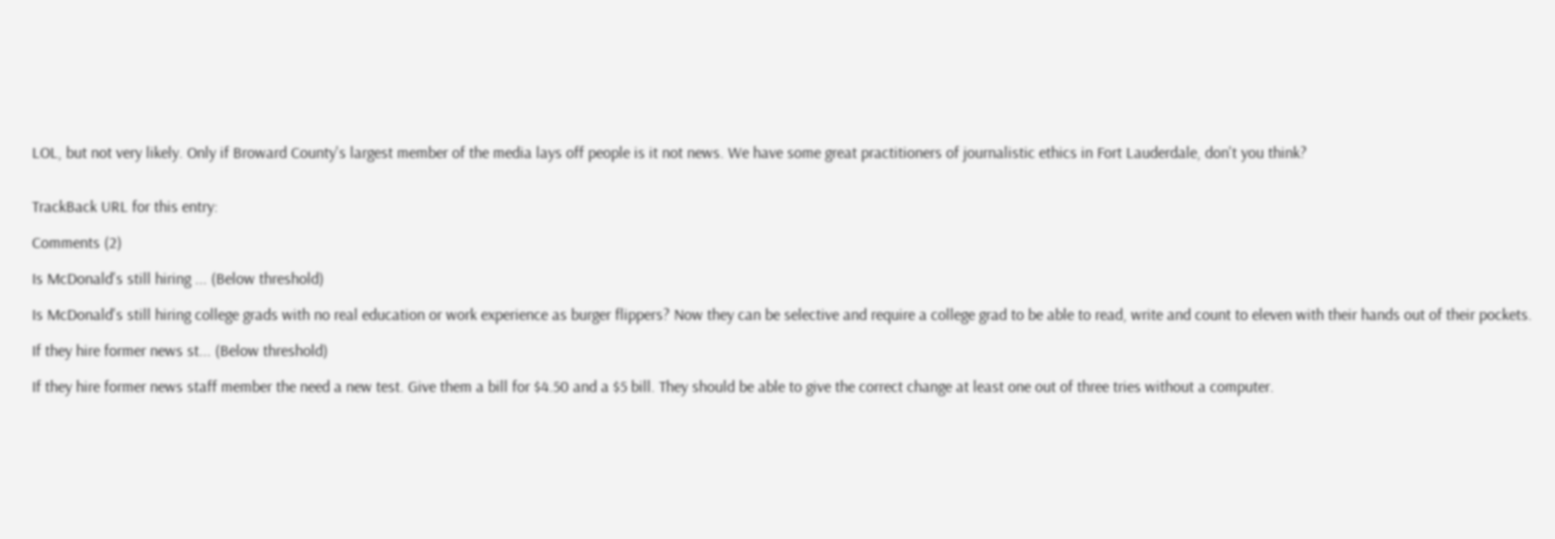LOL, but not very likely. Only if Broward County's largest member of the media lays off people is it not news. We have some great practitioners of journalistic ethics in Fort Lauderdale, don't you think?


TrackBack URL for this entry:

Comments (2)

Is McDonald's still hiring ... (Below threshold)

Is McDonald's still hiring college grads with no real education or work experience as burger flippers? Now they can be selective and require a college grad to be able to read, write and count to eleven with their hands out of their pockets.

If they hire former news st... (Below threshold)

If they hire former news staff member the need a new test. Give them a bill for $4.50 and a $5 bill. They should be able to give the correct change at least one out of three tries without a computer.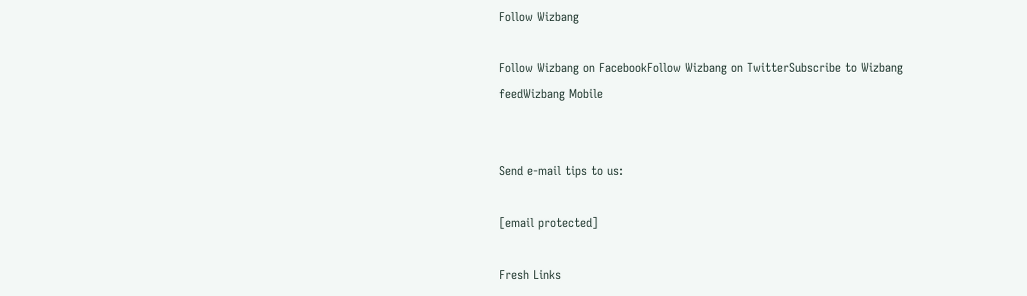Follow Wizbang

Follow Wizbang on FacebookFollow Wizbang on TwitterSubscribe to Wizbang feedWizbang Mobile


Send e-mail tips to us:

[email protected]

Fresh Links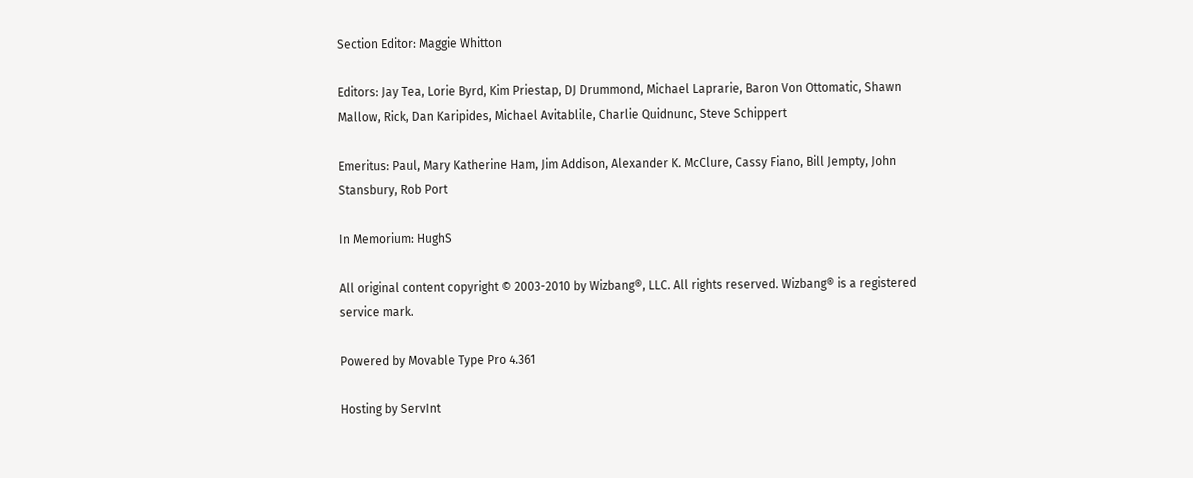Section Editor: Maggie Whitton

Editors: Jay Tea, Lorie Byrd, Kim Priestap, DJ Drummond, Michael Laprarie, Baron Von Ottomatic, Shawn Mallow, Rick, Dan Karipides, Michael Avitablile, Charlie Quidnunc, Steve Schippert

Emeritus: Paul, Mary Katherine Ham, Jim Addison, Alexander K. McClure, Cassy Fiano, Bill Jempty, John Stansbury, Rob Port

In Memorium: HughS

All original content copyright © 2003-2010 by Wizbang®, LLC. All rights reserved. Wizbang® is a registered service mark.

Powered by Movable Type Pro 4.361

Hosting by ServInt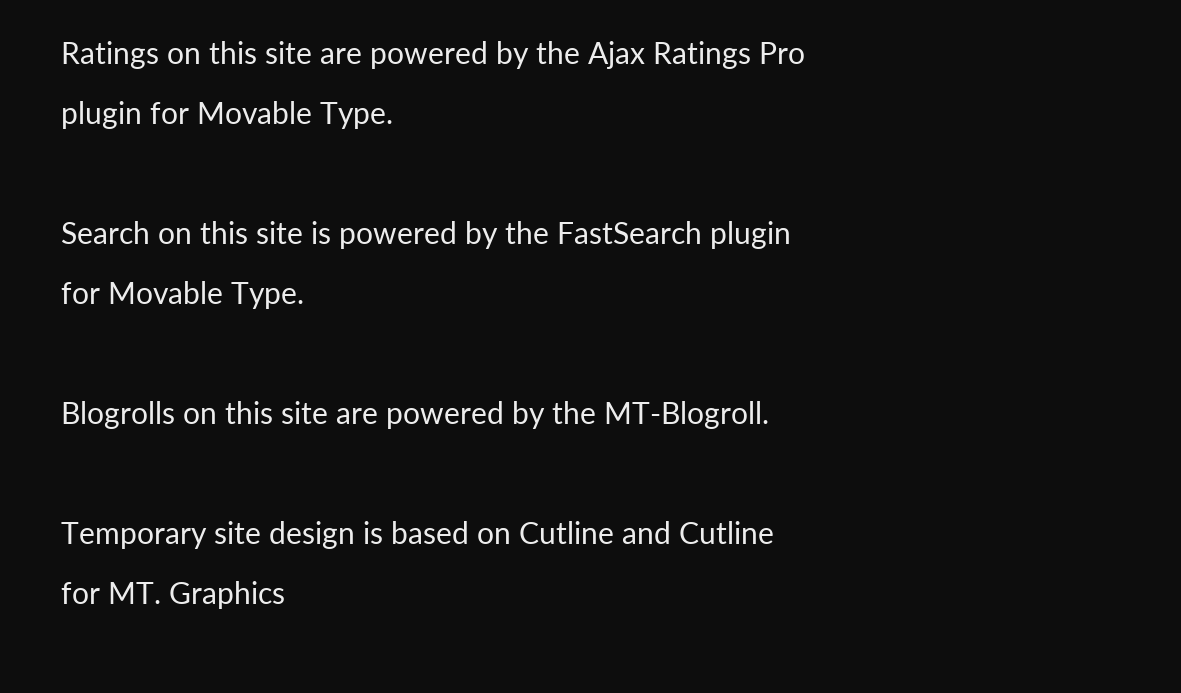Ratings on this site are powered by the Ajax Ratings Pro plugin for Movable Type.

Search on this site is powered by the FastSearch plugin for Movable Type.

Blogrolls on this site are powered by the MT-Blogroll.

Temporary site design is based on Cutline and Cutline for MT. Graphics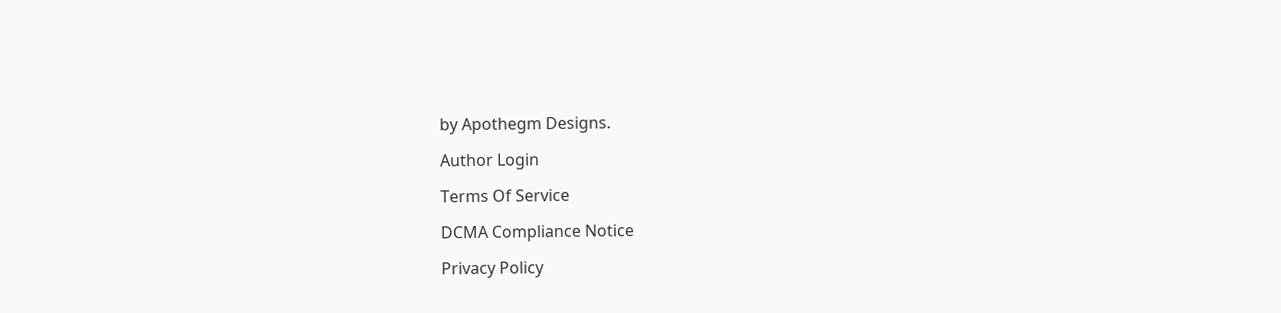by Apothegm Designs.

Author Login

Terms Of Service

DCMA Compliance Notice

Privacy Policy